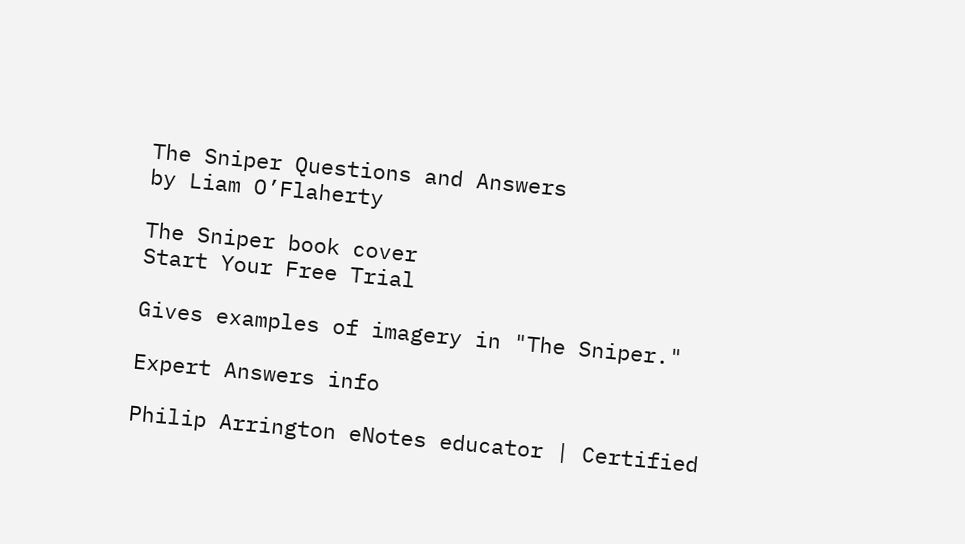The Sniper Questions and Answers
by Liam O’Flaherty

The Sniper book cover
Start Your Free Trial

Gives examples of imagery in "The Sniper."

Expert Answers info

Philip Arrington eNotes educator | Certified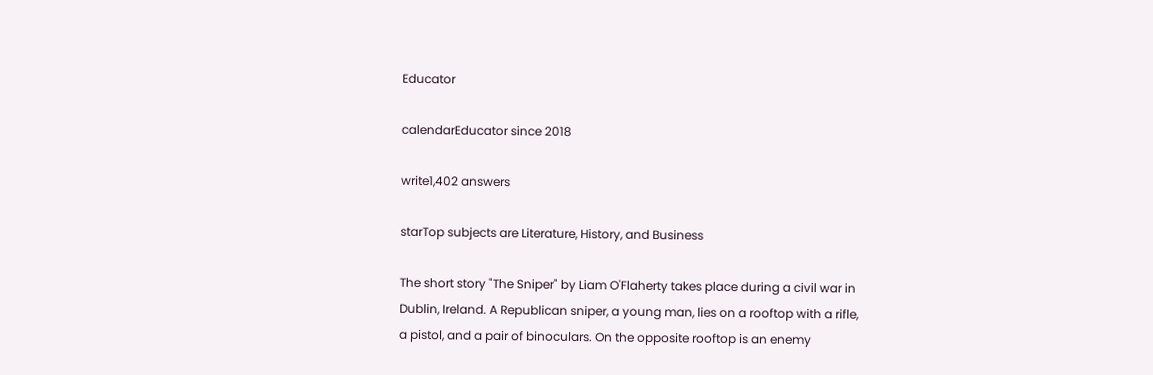Educator

calendarEducator since 2018

write1,402 answers

starTop subjects are Literature, History, and Business

The short story "The Sniper" by Liam O'Flaherty takes place during a civil war in Dublin, Ireland. A Republican sniper, a young man, lies on a rooftop with a rifle, a pistol, and a pair of binoculars. On the opposite rooftop is an enemy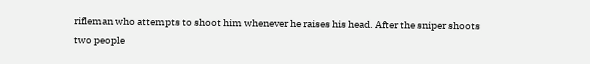rifleman who attempts to shoot him whenever he raises his head. After the sniper shoots two people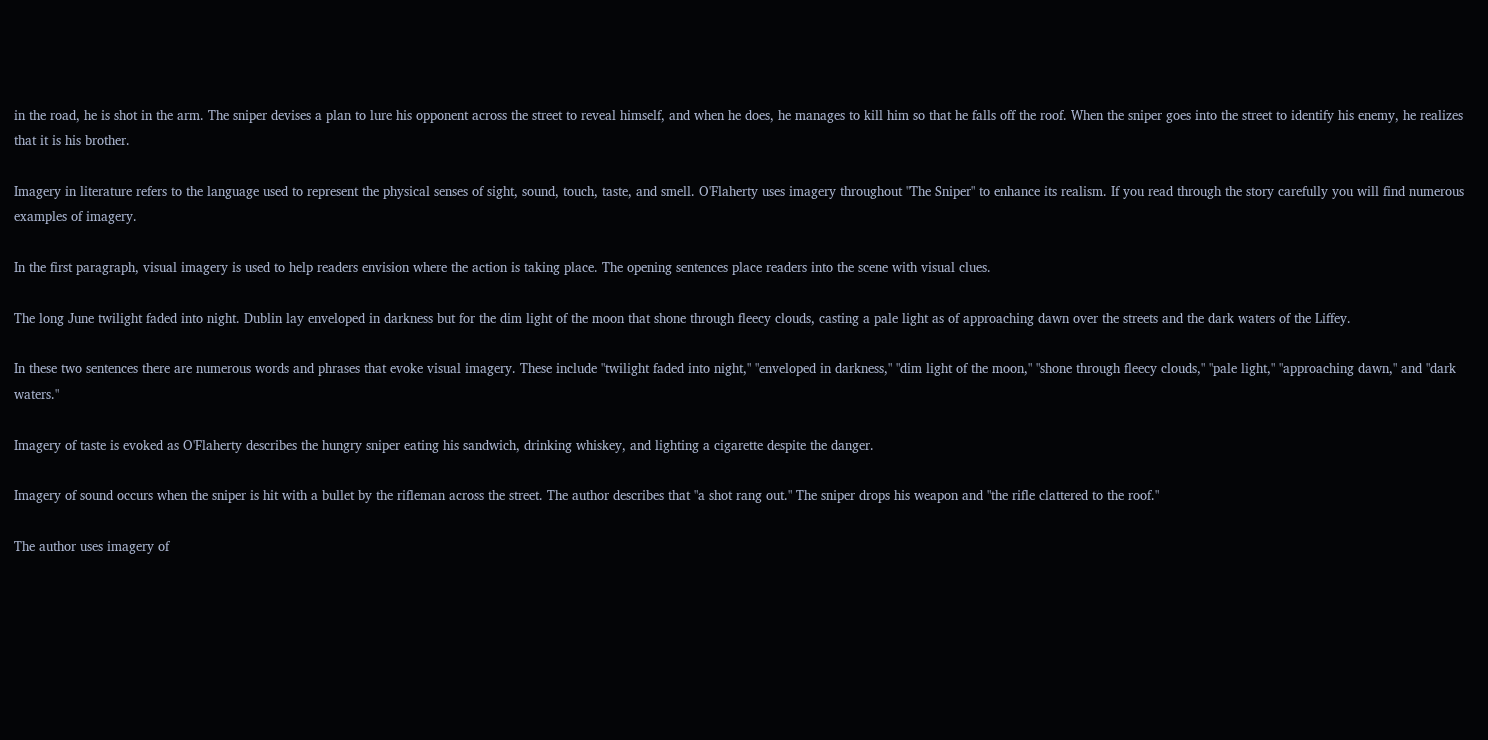in the road, he is shot in the arm. The sniper devises a plan to lure his opponent across the street to reveal himself, and when he does, he manages to kill him so that he falls off the roof. When the sniper goes into the street to identify his enemy, he realizes that it is his brother.

Imagery in literature refers to the language used to represent the physical senses of sight, sound, touch, taste, and smell. O'Flaherty uses imagery throughout "The Sniper" to enhance its realism. If you read through the story carefully you will find numerous examples of imagery.

In the first paragraph, visual imagery is used to help readers envision where the action is taking place. The opening sentences place readers into the scene with visual clues.

The long June twilight faded into night. Dublin lay enveloped in darkness but for the dim light of the moon that shone through fleecy clouds, casting a pale light as of approaching dawn over the streets and the dark waters of the Liffey.

In these two sentences there are numerous words and phrases that evoke visual imagery. These include "twilight faded into night," "enveloped in darkness," "dim light of the moon," "shone through fleecy clouds," "pale light," "approaching dawn," and "dark waters."

Imagery of taste is evoked as O'Flaherty describes the hungry sniper eating his sandwich, drinking whiskey, and lighting a cigarette despite the danger.

Imagery of sound occurs when the sniper is hit with a bullet by the rifleman across the street. The author describes that "a shot rang out." The sniper drops his weapon and "the rifle clattered to the roof."

The author uses imagery of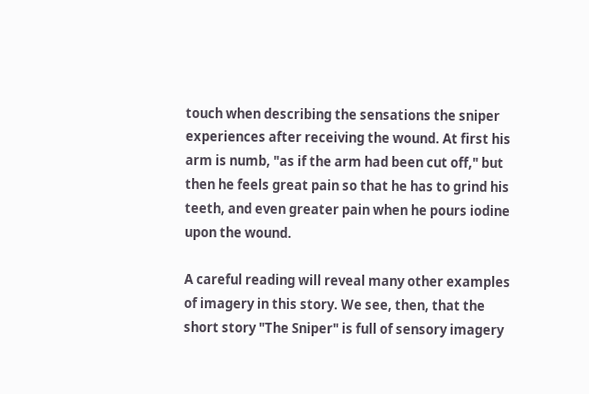touch when describing the sensations the sniper experiences after receiving the wound. At first his arm is numb, "as if the arm had been cut off," but then he feels great pain so that he has to grind his teeth, and even greater pain when he pours iodine upon the wound.

A careful reading will reveal many other examples of imagery in this story. We see, then, that the short story "The Sniper" is full of sensory imagery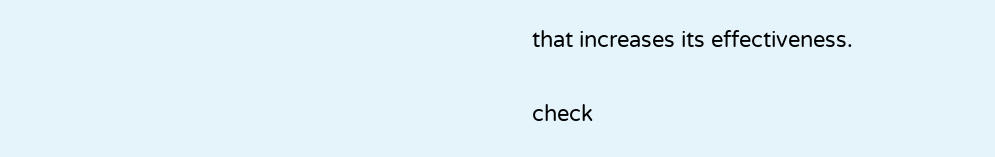that increases its effectiveness.

check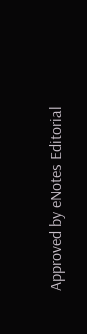Approved by eNotes Editorial